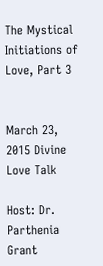The Mystical Initiations of Love, Part 3


March 23, 2015 Divine Love Talk

Host: Dr. Parthenia Grant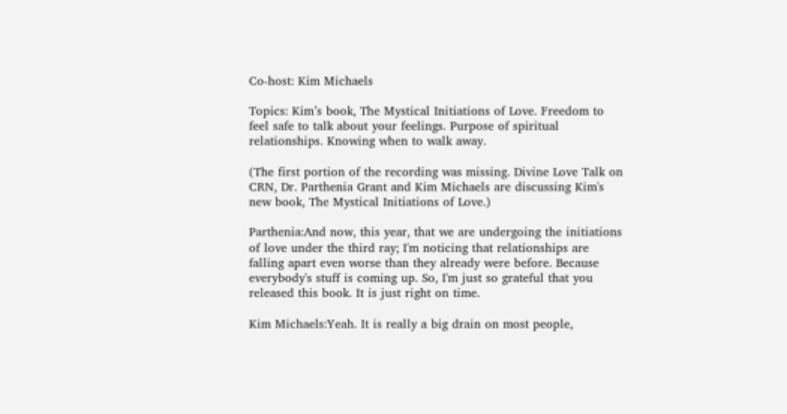Co-host: Kim Michaels

Topics: Kim’s book, The Mystical Initiations of Love. Freedom to feel safe to talk about your feelings. Purpose of spiritual relationships. Knowing when to walk away.

(The first portion of the recording was missing. Divine Love Talk on CRN, Dr. Parthenia Grant and Kim Michaels are discussing Kim's new book, The Mystical Initiations of Love.)

Parthenia:And now, this year, that we are undergoing the initiations of love under the third ray; I'm noticing that relationships are falling apart even worse than they already were before. Because everybody's stuff is coming up. So, I'm just so grateful that you released this book. It is just right on time.

Kim Michaels:Yeah. It is really a big drain on most people,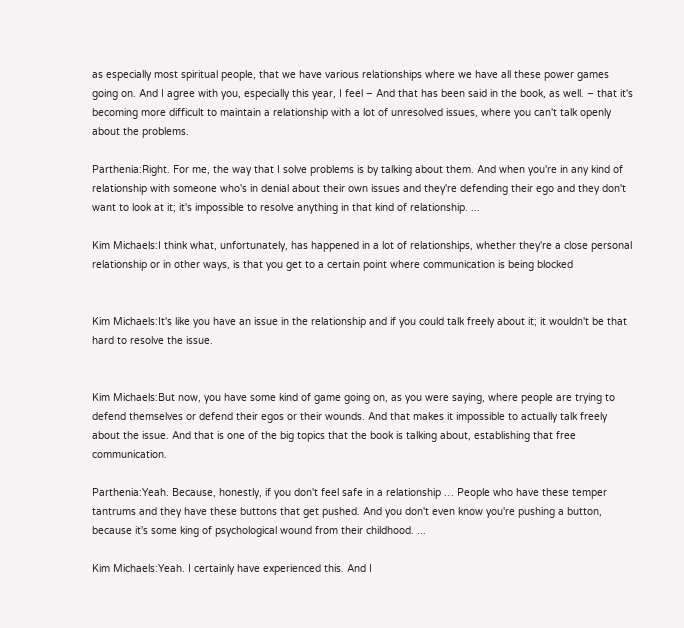as especially most spiritual people, that we have various relationships where we have all these power games going on. And I agree with you, especially this year, I feel – And that has been said in the book, as well. – that it's becoming more difficult to maintain a relationship with a lot of unresolved issues, where you can't talk openly about the problems.

Parthenia:Right. For me, the way that I solve problems is by talking about them. And when you're in any kind of relationship with someone who's in denial about their own issues and they're defending their ego and they don't want to look at it; it's impossible to resolve anything in that kind of relationship. ...

Kim Michaels:I think what, unfortunately, has happened in a lot of relationships, whether they're a close personal relationship or in other ways, is that you get to a certain point where communication is being blocked


Kim Michaels:It's like you have an issue in the relationship and if you could talk freely about it; it wouldn't be that hard to resolve the issue.


Kim Michaels:But now, you have some kind of game going on, as you were saying, where people are trying to defend themselves or defend their egos or their wounds. And that makes it impossible to actually talk freely about the issue. And that is one of the big topics that the book is talking about, establishing that free communication.

Parthenia:Yeah. Because, honestly, if you don't feel safe in a relationship … People who have these temper tantrums and they have these buttons that get pushed. And you don't even know you're pushing a button, because it's some king of psychological wound from their childhood. ...

Kim Michaels:Yeah. I certainly have experienced this. And I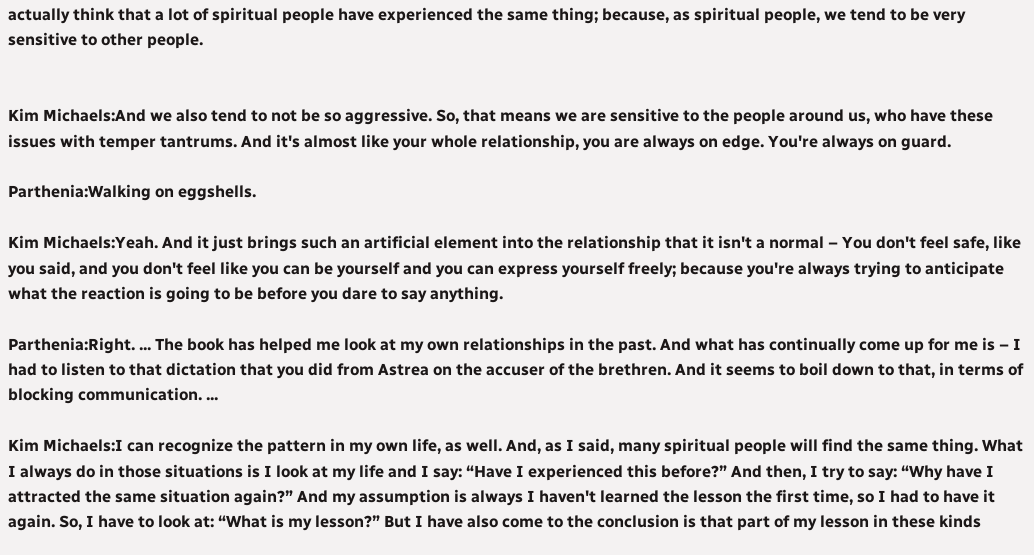actually think that a lot of spiritual people have experienced the same thing; because, as spiritual people, we tend to be very sensitive to other people.


Kim Michaels:And we also tend to not be so aggressive. So, that means we are sensitive to the people around us, who have these issues with temper tantrums. And it's almost like your whole relationship, you are always on edge. You're always on guard.

Parthenia:Walking on eggshells.

Kim Michaels:Yeah. And it just brings such an artificial element into the relationship that it isn't a normal – You don't feel safe, like you said, and you don't feel like you can be yourself and you can express yourself freely; because you're always trying to anticipate what the reaction is going to be before you dare to say anything.

Parthenia:Right. ... The book has helped me look at my own relationships in the past. And what has continually come up for me is – I had to listen to that dictation that you did from Astrea on the accuser of the brethren. And it seems to boil down to that, in terms of blocking communication. ...

Kim Michaels:I can recognize the pattern in my own life, as well. And, as I said, many spiritual people will find the same thing. What I always do in those situations is I look at my life and I say: “Have I experienced this before?” And then, I try to say: “Why have I attracted the same situation again?” And my assumption is always I haven't learned the lesson the first time, so I had to have it again. So, I have to look at: “What is my lesson?” But I have also come to the conclusion is that part of my lesson in these kinds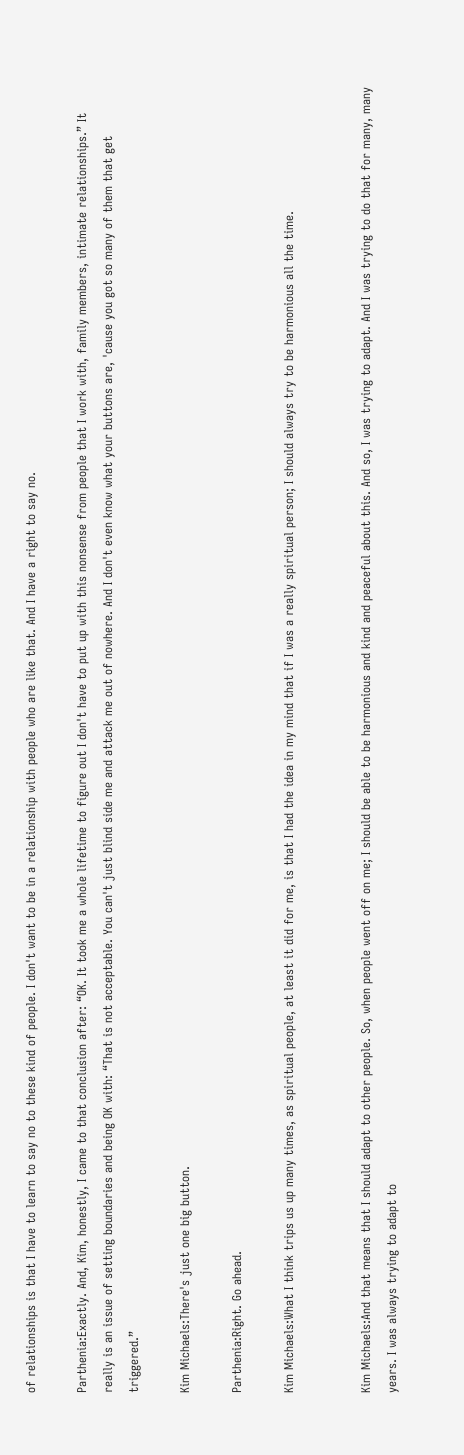of relationships is that I have to learn to say no to these kind of people. I don't want to be in a relationship with people who are like that. And I have a right to say no.

Parthenia:Exactly. And, Kim, honestly, I came to that conclusion after: “OK. It took me a whole lifetime to figure out I don't have to put up with this nonsense from people that I work with, family members, intimate relationships.” It really is an issue of setting boundaries and being OK with: “That is not acceptable. You can't just blind side me and attack me out of nowhere. And I don't even know what your buttons are, 'cause you got so many of them that get triggered.”

Kim Michaels:There's just one big button.

Parthenia:Right. Go ahead.

Kim Michaels:What I think trips us up many times, as spiritual people, at least it did for me, is that I had the idea in my mind that if I was a really spiritual person; I should always try to be harmonious all the time.


Kim Michaels:And that means that I should adapt to other people. So, when people went off on me; I should be able to be harmonious and kind and peaceful about this. And so, I was trying to adapt. And I was trying to do that for many, many years. I was always trying to adapt to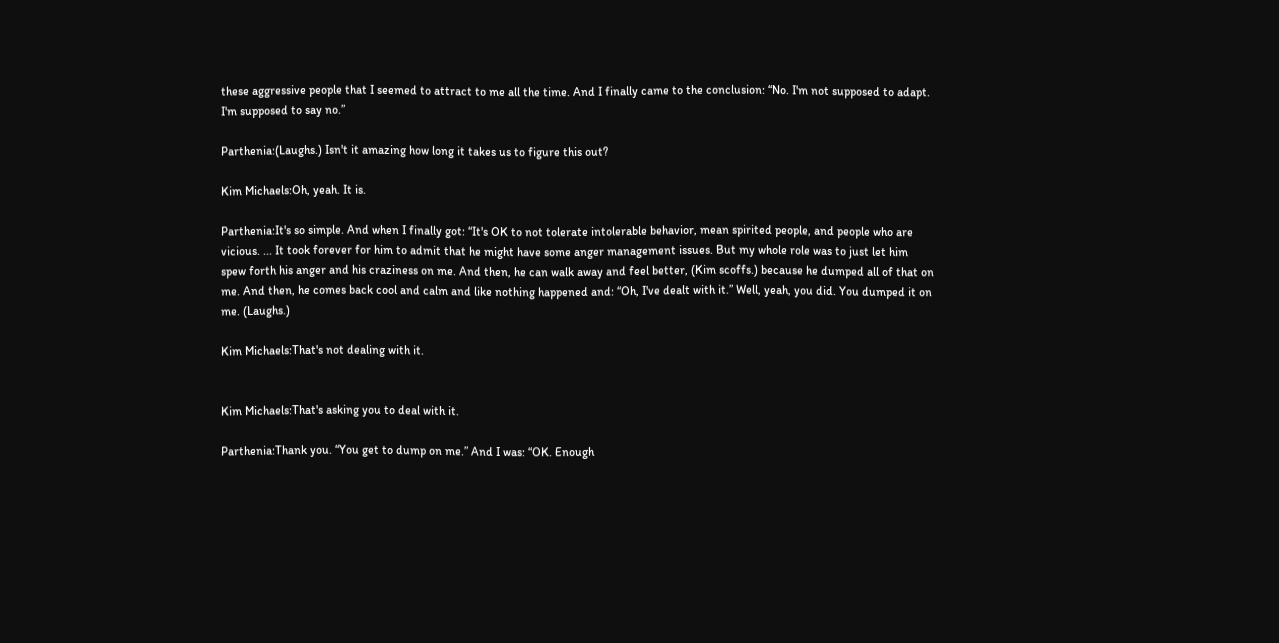these aggressive people that I seemed to attract to me all the time. And I finally came to the conclusion: “No. I'm not supposed to adapt. I'm supposed to say no.”

Parthenia:(Laughs.) Isn't it amazing how long it takes us to figure this out?

Kim Michaels:Oh, yeah. It is.

Parthenia:It's so simple. And when I finally got: “It's OK to not tolerate intolerable behavior, mean spirited people, and people who are vicious. ... It took forever for him to admit that he might have some anger management issues. But my whole role was to just let him spew forth his anger and his craziness on me. And then, he can walk away and feel better, (Kim scoffs.) because he dumped all of that on me. And then, he comes back cool and calm and like nothing happened and: “Oh, I've dealt with it.” Well, yeah, you did. You dumped it on me. (Laughs.)

Kim Michaels:That's not dealing with it.


Kim Michaels:That's asking you to deal with it.

Parthenia:Thank you. “You get to dump on me.” And I was: “OK. Enough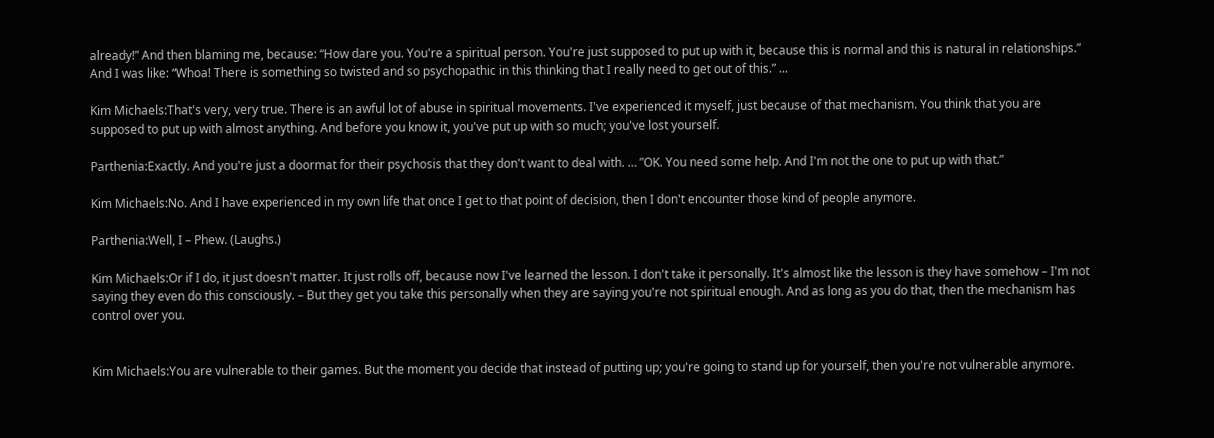already!” And then blaming me, because: “How dare you. You're a spiritual person. You're just supposed to put up with it, because this is normal and this is natural in relationships.” And I was like: “Whoa! There is something so twisted and so psychopathic in this thinking that I really need to get out of this.” ...

Kim Michaels:That's very, very true. There is an awful lot of abuse in spiritual movements. I've experienced it myself, just because of that mechanism. You think that you are supposed to put up with almost anything. And before you know it, you've put up with so much; you've lost yourself.

Parthenia:Exactly. And you're just a doormat for their psychosis that they don't want to deal with. … ”OK. You need some help. And I'm not the one to put up with that.”

Kim Michaels:No. And I have experienced in my own life that once I get to that point of decision, then I don't encounter those kind of people anymore.

Parthenia:Well, I – Phew. (Laughs.)

Kim Michaels:Or if I do, it just doesn't matter. It just rolls off, because now I've learned the lesson. I don't take it personally. It's almost like the lesson is they have somehow – I'm not saying they even do this consciously. – But they get you take this personally when they are saying you're not spiritual enough. And as long as you do that, then the mechanism has control over you.


Kim Michaels:You are vulnerable to their games. But the moment you decide that instead of putting up; you're going to stand up for yourself, then you're not vulnerable anymore.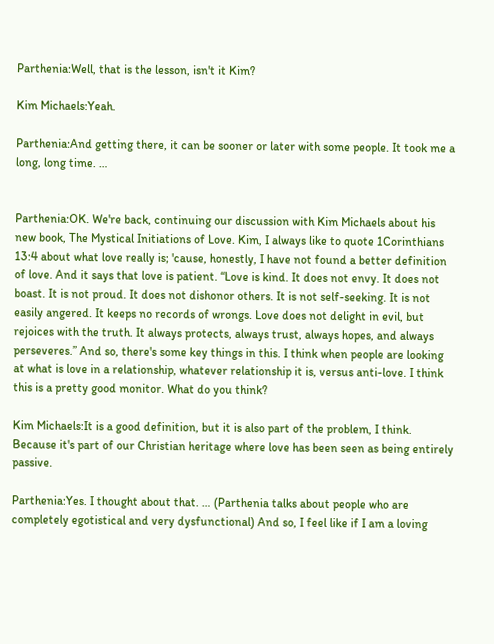Parthenia:Well, that is the lesson, isn't it Kim?

Kim Michaels:Yeah.

Parthenia:And getting there, it can be sooner or later with some people. It took me a long, long time. …


Parthenia:OK. We're back, continuing our discussion with Kim Michaels about his new book, The Mystical Initiations of Love. Kim, I always like to quote 1Corinthians 13:4 about what love really is; 'cause, honestly, I have not found a better definition of love. And it says that love is patient. “Love is kind. It does not envy. It does not boast. It is not proud. It does not dishonor others. It is not self-seeking. It is not easily angered. It keeps no records of wrongs. Love does not delight in evil, but rejoices with the truth. It always protects, always trust, always hopes, and always perseveres.” And so, there's some key things in this. I think when people are looking at what is love in a relationship, whatever relationship it is, versus anti-love. I think this is a pretty good monitor. What do you think?

Kim Michaels:It is a good definition, but it is also part of the problem, I think. Because it's part of our Christian heritage where love has been seen as being entirely passive.

Parthenia:Yes. I thought about that. … (Parthenia talks about people who are completely egotistical and very dysfunctional) And so, I feel like if I am a loving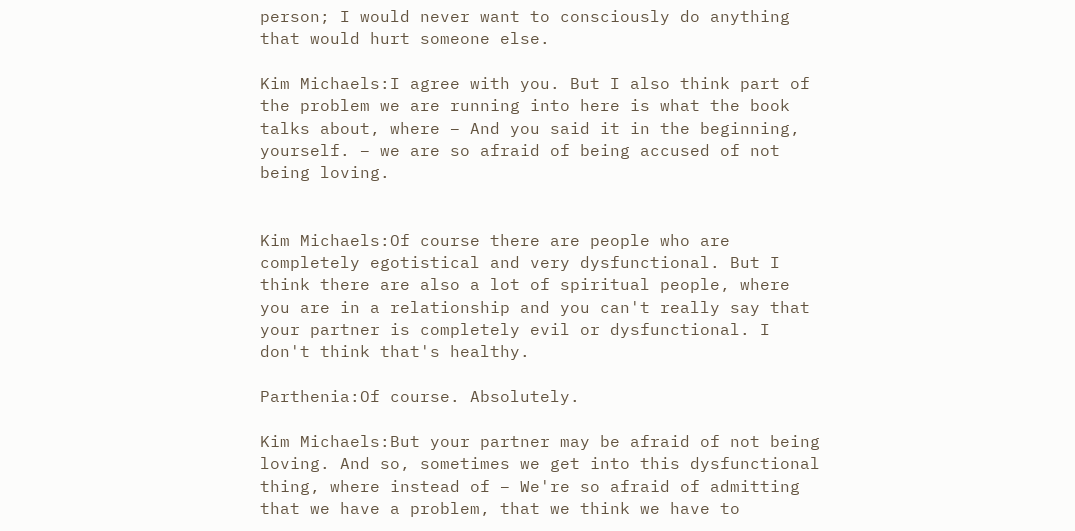person; I would never want to consciously do anything that would hurt someone else.

Kim Michaels:I agree with you. But I also think part of the problem we are running into here is what the book talks about, where – And you said it in the beginning, yourself. – we are so afraid of being accused of not being loving.


Kim Michaels:Of course there are people who are completely egotistical and very dysfunctional. But I think there are also a lot of spiritual people, where you are in a relationship and you can't really say that your partner is completely evil or dysfunctional. I don't think that's healthy.

Parthenia:Of course. Absolutely.

Kim Michaels:But your partner may be afraid of not being loving. And so, sometimes we get into this dysfunctional thing, where instead of – We're so afraid of admitting that we have a problem, that we think we have to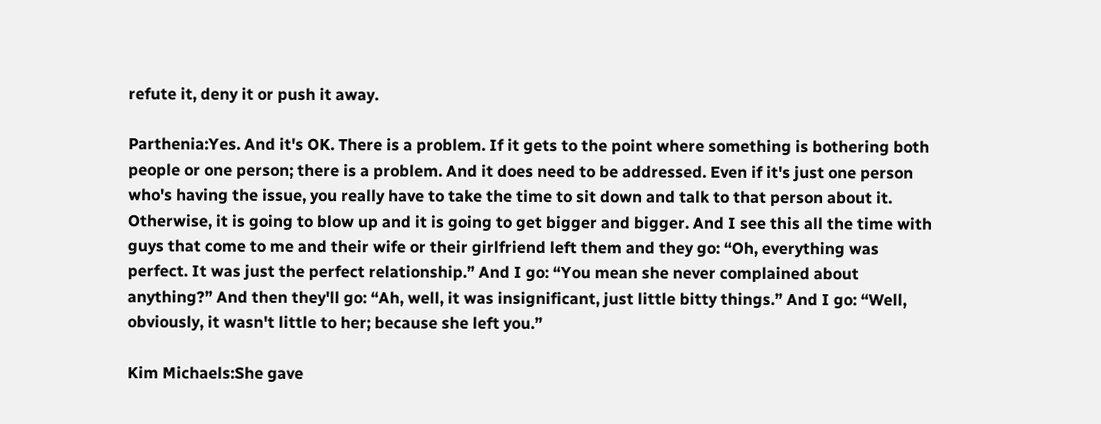refute it, deny it or push it away.

Parthenia:Yes. And it's OK. There is a problem. If it gets to the point where something is bothering both people or one person; there is a problem. And it does need to be addressed. Even if it's just one person who's having the issue, you really have to take the time to sit down and talk to that person about it. Otherwise, it is going to blow up and it is going to get bigger and bigger. And I see this all the time with guys that come to me and their wife or their girlfriend left them and they go: “Oh, everything was perfect. It was just the perfect relationship.” And I go: “You mean she never complained about anything?” And then they'll go: “Ah, well, it was insignificant, just little bitty things.” And I go: “Well, obviously, it wasn't little to her; because she left you.”

Kim Michaels:She gave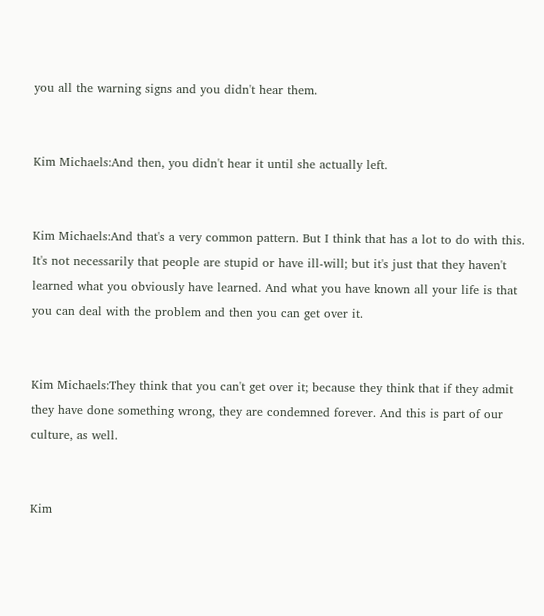you all the warning signs and you didn't hear them.


Kim Michaels:And then, you didn't hear it until she actually left.


Kim Michaels:And that's a very common pattern. But I think that has a lot to do with this. It's not necessarily that people are stupid or have ill-will; but it's just that they haven't learned what you obviously have learned. And what you have known all your life is that you can deal with the problem and then you can get over it.


Kim Michaels:They think that you can't get over it; because they think that if they admit they have done something wrong, they are condemned forever. And this is part of our culture, as well.


Kim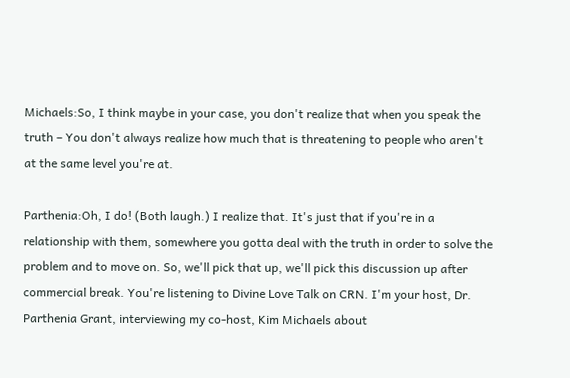Michaels:So, I think maybe in your case, you don't realize that when you speak the truth – You don't always realize how much that is threatening to people who aren't at the same level you're at.

Parthenia:Oh, I do! (Both laugh.) I realize that. It's just that if you're in a relationship with them, somewhere you gotta deal with the truth in order to solve the problem and to move on. So, we'll pick that up, we'll pick this discussion up after commercial break. You're listening to Divine Love Talk on CRN. I'm your host, Dr. Parthenia Grant, interviewing my co-host, Kim Michaels about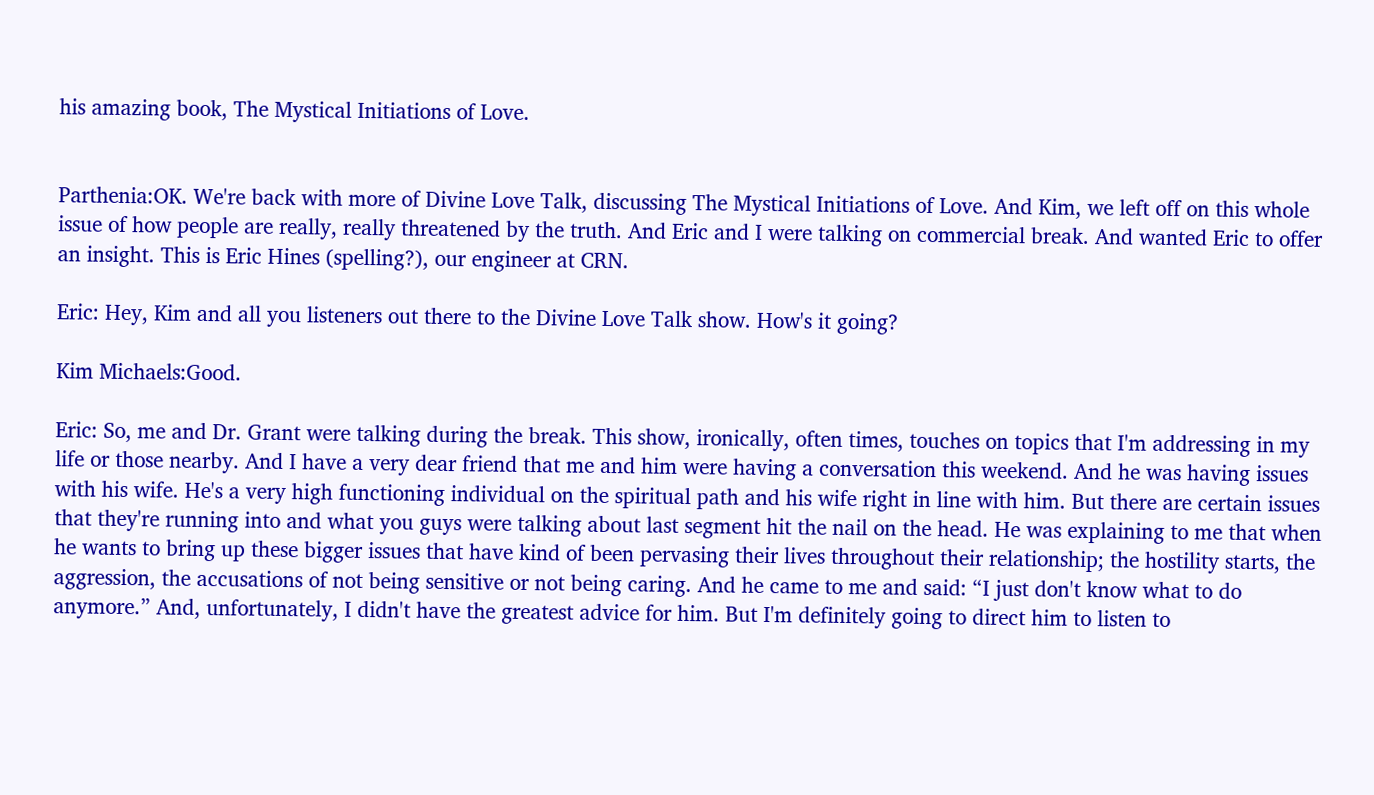his amazing book, The Mystical Initiations of Love.


Parthenia:OK. We're back with more of Divine Love Talk, discussing The Mystical Initiations of Love. And Kim, we left off on this whole issue of how people are really, really threatened by the truth. And Eric and I were talking on commercial break. And wanted Eric to offer an insight. This is Eric Hines (spelling?), our engineer at CRN.

Eric: Hey, Kim and all you listeners out there to the Divine Love Talk show. How's it going?

Kim Michaels:Good.

Eric: So, me and Dr. Grant were talking during the break. This show, ironically, often times, touches on topics that I'm addressing in my life or those nearby. And I have a very dear friend that me and him were having a conversation this weekend. And he was having issues with his wife. He's a very high functioning individual on the spiritual path and his wife right in line with him. But there are certain issues that they're running into and what you guys were talking about last segment hit the nail on the head. He was explaining to me that when he wants to bring up these bigger issues that have kind of been pervasing their lives throughout their relationship; the hostility starts, the aggression, the accusations of not being sensitive or not being caring. And he came to me and said: “I just don't know what to do anymore.” And, unfortunately, I didn't have the greatest advice for him. But I'm definitely going to direct him to listen to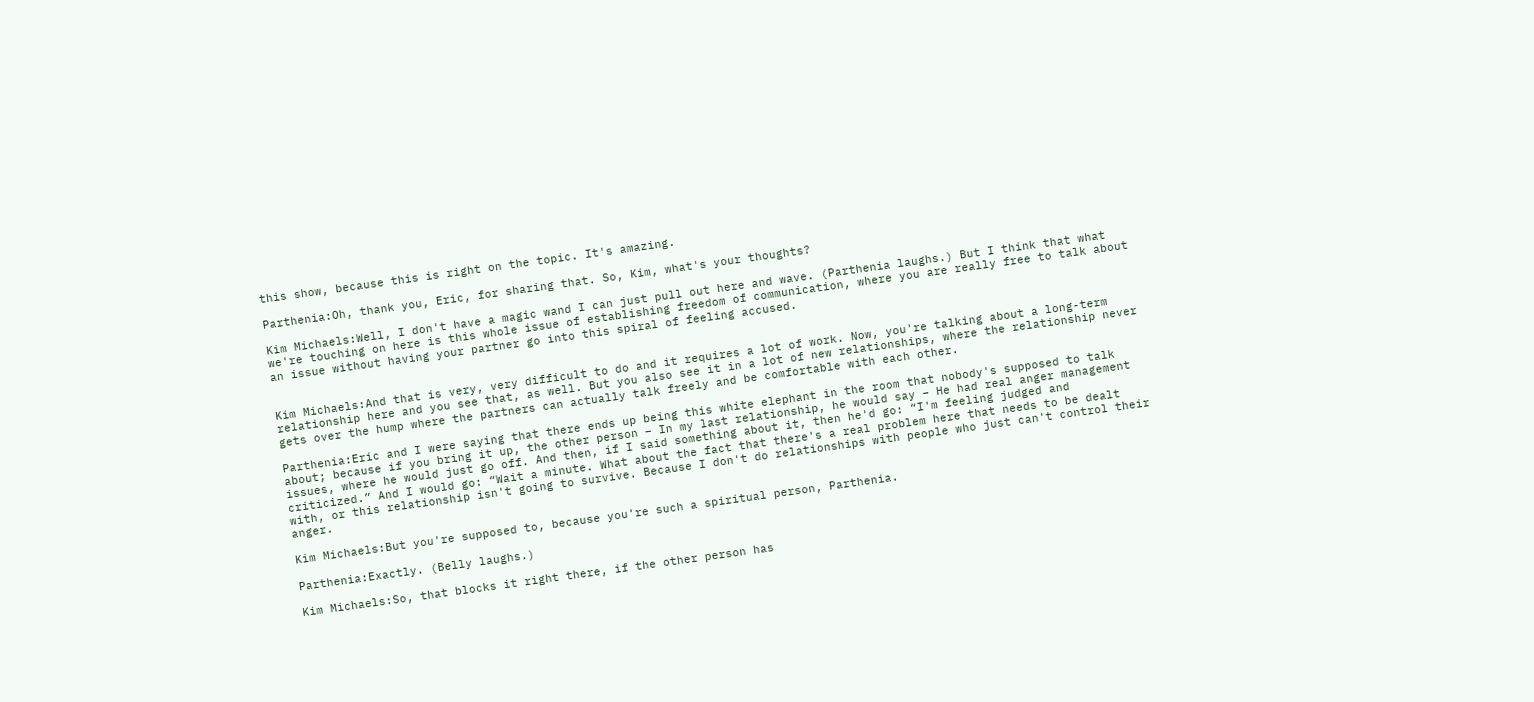this show, because this is right on the topic. It's amazing.

Parthenia:Oh, thank you, Eric, for sharing that. So, Kim, what's your thoughts?

Kim Michaels:Well, I don't have a magic wand I can just pull out here and wave. (Parthenia laughs.) But I think that what we're touching on here is this whole issue of establishing freedom of communication, where you are really free to talk about an issue without having your partner go into this spiral of feeling accused.


Kim Michaels:And that is very, very difficult to do and it requires a lot of work. Now, you're talking about a long-term relationship here and you see that, as well. But you also see it in a lot of new relationships, where the relationship never gets over the hump where the partners can actually talk freely and be comfortable with each other.

Parthenia:Eric and I were saying that there ends up being this white elephant in the room that nobody's supposed to talk about; because if you bring it up, the other person – In my last relationship, he would say – He had real anger management issues, where he would just go off. And then, if I said something about it, then he'd go: “I'm feeling judged and criticized.” And I would go: “Wait a minute. What about the fact that there's a real problem here that needs to be dealt with, or this relationship isn't going to survive. Because I don't do relationships with people who just can't control their anger.

Kim Michaels:But you're supposed to, because you're such a spiritual person, Parthenia.

Parthenia:Exactly. (Belly laughs.)

Kim Michaels:So, that blocks it right there, if the other person has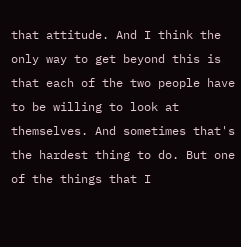that attitude. And I think the only way to get beyond this is that each of the two people have to be willing to look at themselves. And sometimes that's the hardest thing to do. But one of the things that I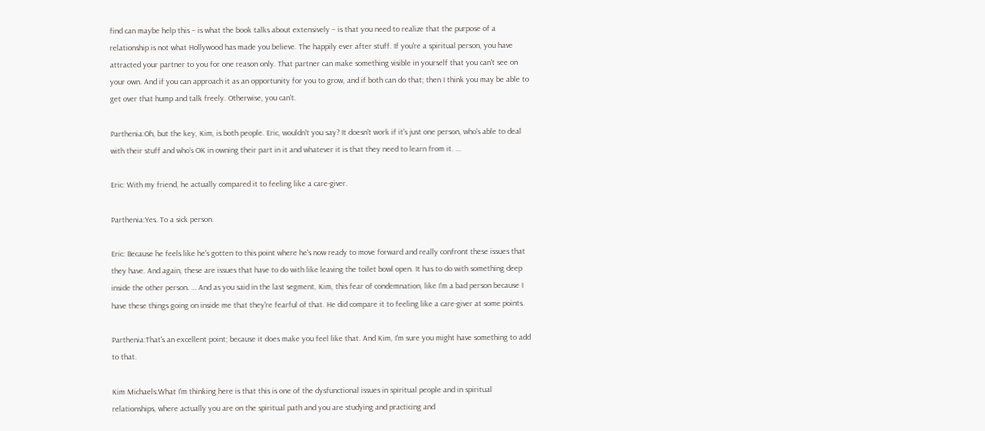find can maybe help this – is what the book talks about extensively – is that you need to realize that the purpose of a relationship is not what Hollywood has made you believe. The happily ever after stuff. If you're a spiritual person, you have attracted your partner to you for one reason only. That partner can make something visible in yourself that you can't see on your own. And if you can approach it as an opportunity for you to grow, and if both can do that; then I think you may be able to get over that hump and talk freely. Otherwise, you can't.

Parthenia:Oh, but the key, Kim, is both people. Eric, wouldn't you say? It doesn't work if it's just one person, who's able to deal with their stuff and who's OK in owning their part in it and whatever it is that they need to learn from it. ...

Eric: With my friend, he actually compared it to feeling like a care-giver.

Parthenia:Yes. To a sick person.

Eric: Because he feels like he's gotten to this point where he's now ready to move forward and really confront these issues that they have. And again, these are issues that have to do with like leaving the toilet bowl open. It has to do with something deep inside the other person. … And as you said in the last segment, Kim, this fear of condemnation, like I'm a bad person because I have these things going on inside me that they're fearful of that. He did compare it to feeling like a care-giver at some points.

Parthenia:That's an excellent point; because it does make you feel like that. And Kim, I'm sure you might have something to add to that.

Kim Michaels:What I'm thinking here is that this is one of the dysfunctional issues in spiritual people and in spiritual relationships, where actually you are on the spiritual path and you are studying and practicing and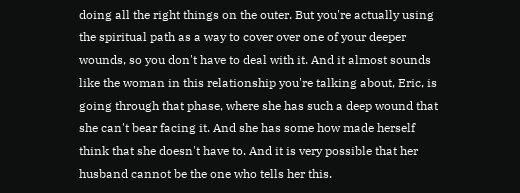doing all the right things on the outer. But you're actually using the spiritual path as a way to cover over one of your deeper wounds, so you don't have to deal with it. And it almost sounds like the woman in this relationship you're talking about, Eric, is going through that phase, where she has such a deep wound that she can't bear facing it. And she has some how made herself think that she doesn't have to. And it is very possible that her husband cannot be the one who tells her this.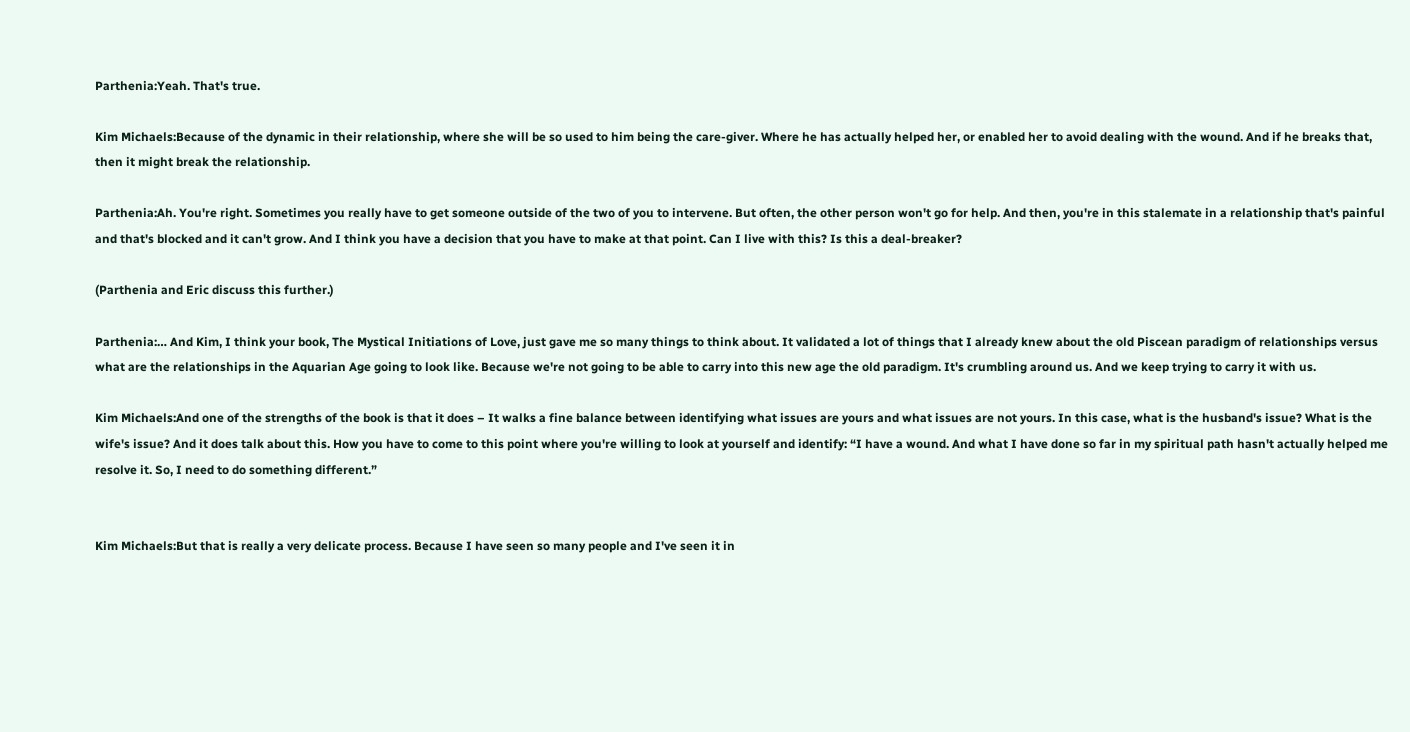Parthenia:Yeah. That's true.

Kim Michaels:Because of the dynamic in their relationship, where she will be so used to him being the care-giver. Where he has actually helped her, or enabled her to avoid dealing with the wound. And if he breaks that, then it might break the relationship.

Parthenia:Ah. You're right. Sometimes you really have to get someone outside of the two of you to intervene. But often, the other person won't go for help. And then, you're in this stalemate in a relationship that's painful and that's blocked and it can't grow. And I think you have a decision that you have to make at that point. Can I live with this? Is this a deal-breaker?

(Parthenia and Eric discuss this further.)

Parthenia:… And Kim, I think your book, The Mystical Initiations of Love, just gave me so many things to think about. It validated a lot of things that I already knew about the old Piscean paradigm of relationships versus what are the relationships in the Aquarian Age going to look like. Because we're not going to be able to carry into this new age the old paradigm. It's crumbling around us. And we keep trying to carry it with us.

Kim Michaels:And one of the strengths of the book is that it does – It walks a fine balance between identifying what issues are yours and what issues are not yours. In this case, what is the husband's issue? What is the wife's issue? And it does talk about this. How you have to come to this point where you're willing to look at yourself and identify: “I have a wound. And what I have done so far in my spiritual path hasn't actually helped me resolve it. So, I need to do something different.”


Kim Michaels:But that is really a very delicate process. Because I have seen so many people and I've seen it in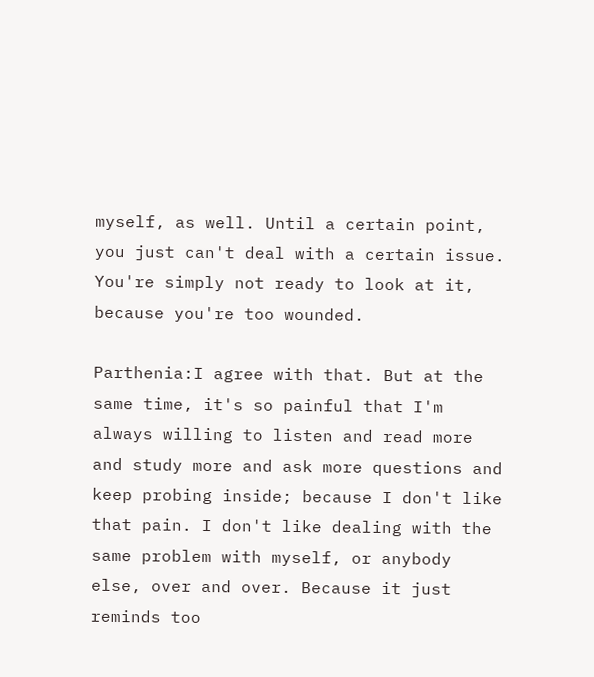myself, as well. Until a certain point, you just can't deal with a certain issue. You're simply not ready to look at it, because you're too wounded.

Parthenia:I agree with that. But at the same time, it's so painful that I'm always willing to listen and read more and study more and ask more questions and keep probing inside; because I don't like that pain. I don't like dealing with the same problem with myself, or anybody else, over and over. Because it just reminds too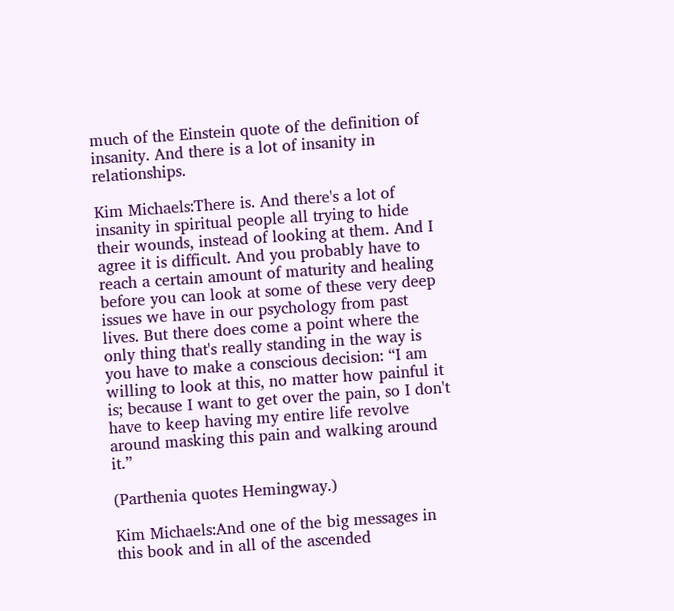much of the Einstein quote of the definition of insanity. And there is a lot of insanity in relationships.

Kim Michaels:There is. And there's a lot of insanity in spiritual people all trying to hide their wounds, instead of looking at them. And I agree it is difficult. And you probably have to reach a certain amount of maturity and healing before you can look at some of these very deep issues we have in our psychology from past lives. But there does come a point where the only thing that's really standing in the way is you have to make a conscious decision: “I am willing to look at this, no matter how painful it is; because I want to get over the pain, so I don't have to keep having my entire life revolve around masking this pain and walking around it.”

(Parthenia quotes Hemingway.)

Kim Michaels:And one of the big messages in this book and in all of the ascended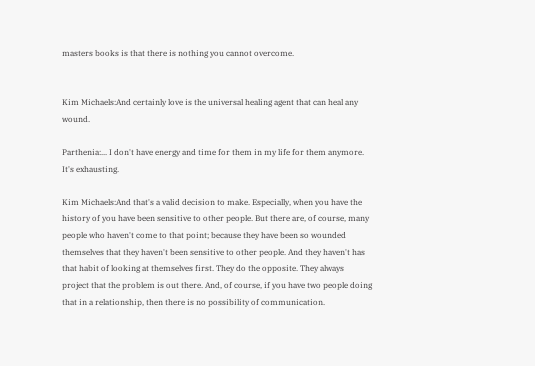masters books is that there is nothing you cannot overcome.


Kim Michaels:And certainly love is the universal healing agent that can heal any wound.

Parthenia:... I don't have energy and time for them in my life for them anymore. It's exhausting.

Kim Michaels:And that's a valid decision to make. Especially, when you have the history of you have been sensitive to other people. But there are, of course, many people who haven't come to that point; because they have been so wounded themselves that they haven't been sensitive to other people. And they haven't has that habit of looking at themselves first. They do the opposite. They always project that the problem is out there. And, of course, if you have two people doing that in a relationship, then there is no possibility of communication.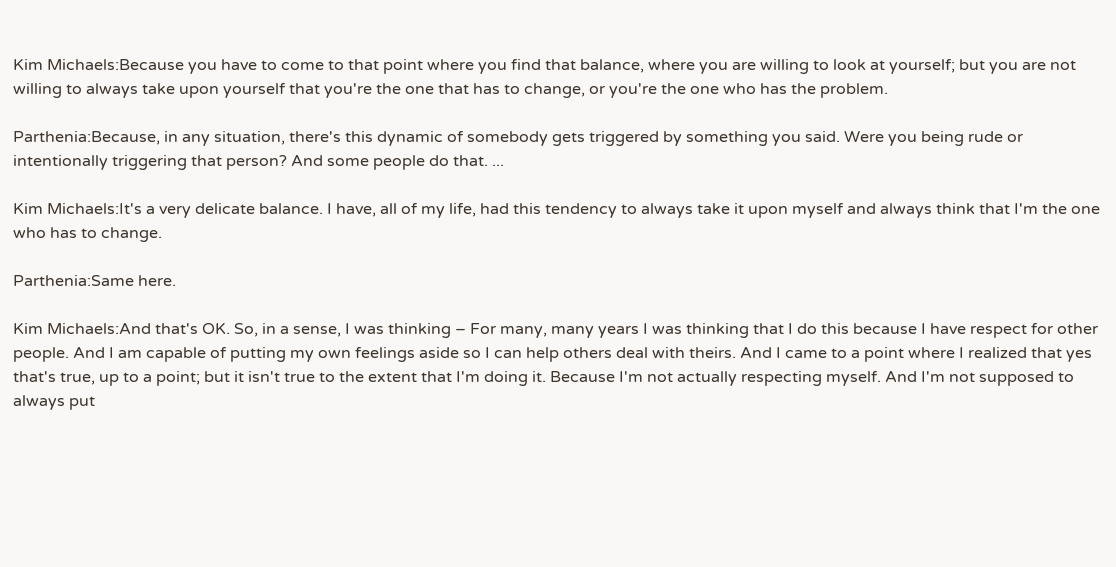Kim Michaels:Because you have to come to that point where you find that balance, where you are willing to look at yourself; but you are not willing to always take upon yourself that you're the one that has to change, or you're the one who has the problem.

Parthenia:Because, in any situation, there's this dynamic of somebody gets triggered by something you said. Were you being rude or intentionally triggering that person? And some people do that. ...

Kim Michaels:It's a very delicate balance. I have, all of my life, had this tendency to always take it upon myself and always think that I'm the one who has to change.

Parthenia:Same here.

Kim Michaels:And that's OK. So, in a sense, I was thinking – For many, many years I was thinking that I do this because I have respect for other people. And I am capable of putting my own feelings aside so I can help others deal with theirs. And I came to a point where I realized that yes that's true, up to a point; but it isn't true to the extent that I'm doing it. Because I'm not actually respecting myself. And I'm not supposed to always put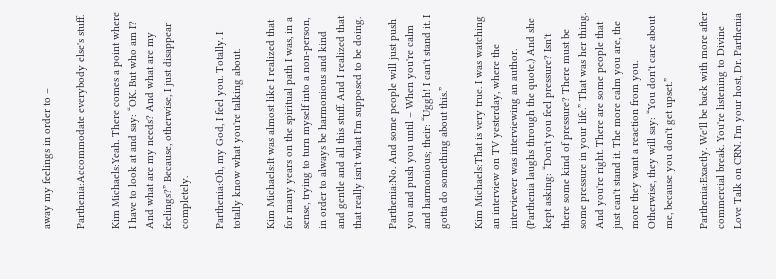away my feelings in order to –

Parthenia:Accommodate everybody else's stuff.

Kim Michaels:Yeah. There comes a point where I have to look at and say: “OK. But who am I? And what are my needs? And what are my feelings?” Because, otherwise, I just disappear completely.

Parthenia:Oh, my God, I feel you. Totally. I totally know what you're talking about.

Kim Michaels:It was almost like I realized that for many years on the spiritual path I was, in a sense, trying to turn myself into a non-person, in order to always be harmonious and kind and gentle and all this stuff. And I realized that that really isn't what I'm supposed to be doing.

Parthenia:No. And some people will just push you and push you until – When you're calm and harmonious; their: “Uggh! I can't stand it. I gotta do something about this.”

Kim Michaels:That is very true. I was watching an interview on TV yesterday, where the interviewer was interviewing an author. (Parthenia laughs through the quote.) And she kept asking: “Don't you feel pressure? Isn't there some kind of pressure? There must be some pressure in your life.” That was her thing. And you're right. There are some people that just can't stand it. The more calm you are, the more they want a reaction from you. Otherwise, they will say: “You don't care about me, because you don't get upset.”

Parthenia:Exactly. We'll be back with more after commercial break. You're listening to Divine Love Talk on CRN. I'm your host, Dr. Parthenia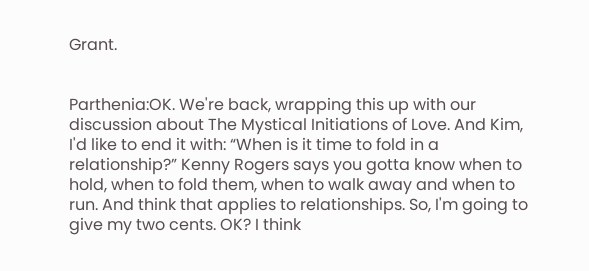Grant.


Parthenia:OK. We're back, wrapping this up with our discussion about The Mystical Initiations of Love. And Kim, I'd like to end it with: “When is it time to fold in a relationship?” Kenny Rogers says you gotta know when to hold, when to fold them, when to walk away and when to run. And think that applies to relationships. So, I'm going to give my two cents. OK? I think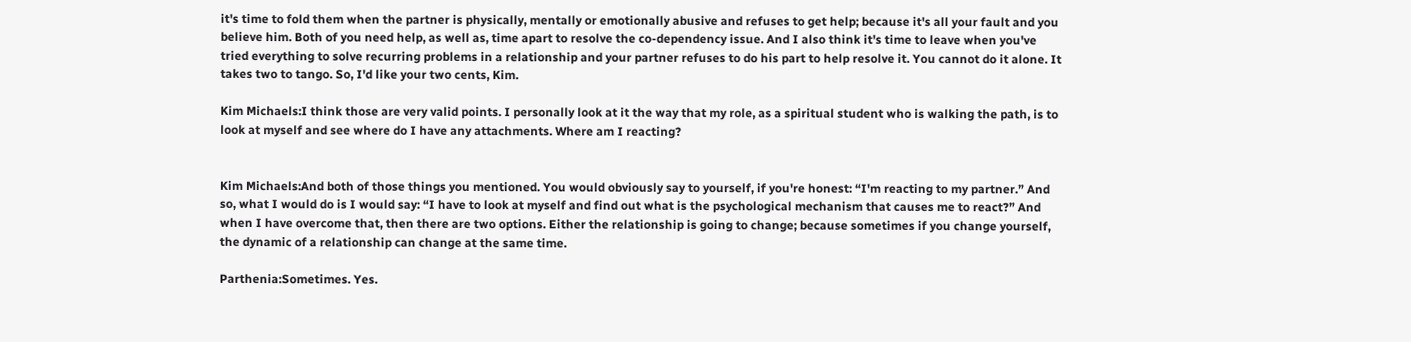it's time to fold them when the partner is physically, mentally or emotionally abusive and refuses to get help; because it's all your fault and you believe him. Both of you need help, as well as, time apart to resolve the co-dependency issue. And I also think it's time to leave when you've tried everything to solve recurring problems in a relationship and your partner refuses to do his part to help resolve it. You cannot do it alone. It takes two to tango. So, I'd like your two cents, Kim.

Kim Michaels:I think those are very valid points. I personally look at it the way that my role, as a spiritual student who is walking the path, is to look at myself and see where do I have any attachments. Where am I reacting?


Kim Michaels:And both of those things you mentioned. You would obviously say to yourself, if you're honest: “I'm reacting to my partner.” And so, what I would do is I would say: “I have to look at myself and find out what is the psychological mechanism that causes me to react?” And when I have overcome that, then there are two options. Either the relationship is going to change; because sometimes if you change yourself, the dynamic of a relationship can change at the same time.

Parthenia:Sometimes. Yes.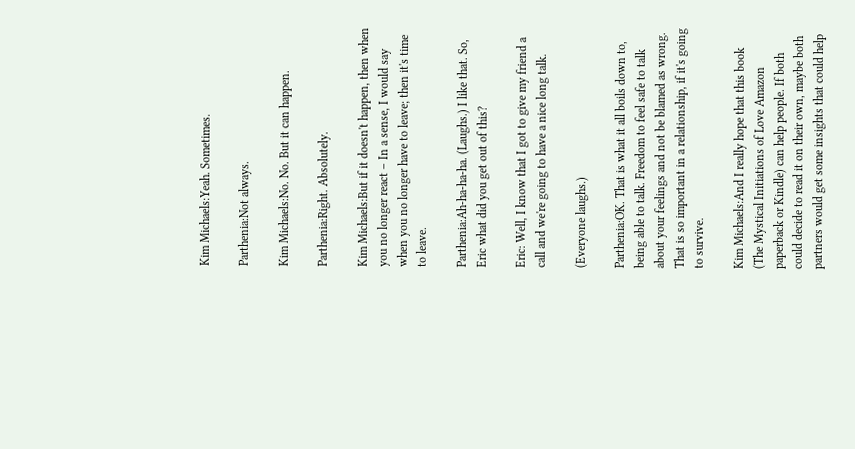Kim Michaels:Yeah. Sometimes.

Parthenia:Not always.

Kim Michaels:No. No. But it can happen.

Parthenia:Right. Absolutely.

Kim Michaels:But if it doesn't happen, then when you no longer react – In a sense, I would say when you no longer have to leave; then it's time to leave.

Parthenia:Ah-ha-ha-ha. (Laughs.) I like that. So, Eric what did you get out of this?

Eric: Well, I know that I got to give my friend a call and we're going to have a nice long talk.

(Everyone laughs.)

Parthenia:OK. That is what it all boils down to, being able to talk. Freedom to feel safe to talk about your feelings and not be blamed as wrong. That is so important in a relationship, if it's going to survive.

Kim Michaels:And I really hope that this book (The Mystical Initiations of Love Amazon paperback or Kindle) can help people. If both could decide to read it on their own, maybe both partners would get some insights that could help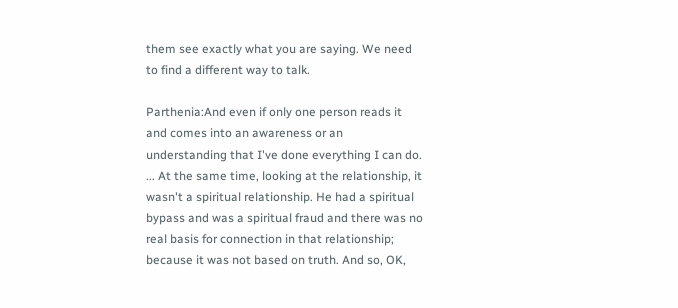them see exactly what you are saying. We need to find a different way to talk.

Parthenia:And even if only one person reads it and comes into an awareness or an understanding that I've done everything I can do. ... At the same time, looking at the relationship, it wasn't a spiritual relationship. He had a spiritual bypass and was a spiritual fraud and there was no real basis for connection in that relationship; because it was not based on truth. And so, OK,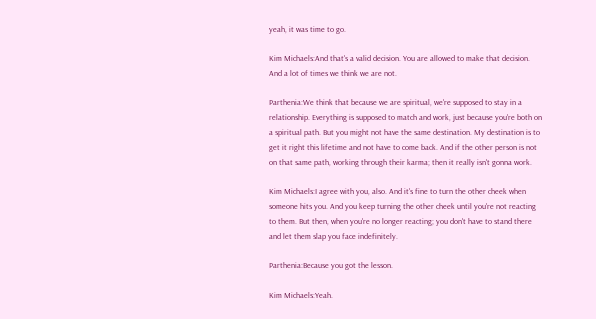yeah, it was time to go.

Kim Michaels:And that's a valid decision. You are allowed to make that decision. And a lot of times we think we are not.

Parthenia:We think that because we are spiritual, we're supposed to stay in a relationship. Everything is supposed to match and work, just because you're both on a spiritual path. But you might not have the same destination. My destination is to get it right this lifetime and not have to come back. And if the other person is not on that same path, working through their karma; then it really isn't gonna work.

Kim Michaels:I agree with you, also. And it's fine to turn the other cheek when someone hits you. And you keep turning the other cheek until you're not reacting to them. But then, when you're no longer reacting; you don't have to stand there and let them slap you face indefinitely.

Parthenia:Because you got the lesson.

Kim Michaels:Yeah.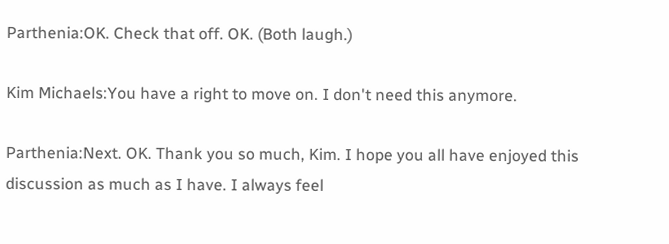Parthenia:OK. Check that off. OK. (Both laugh.)

Kim Michaels:You have a right to move on. I don't need this anymore.

Parthenia:Next. OK. Thank you so much, Kim. I hope you all have enjoyed this discussion as much as I have. I always feel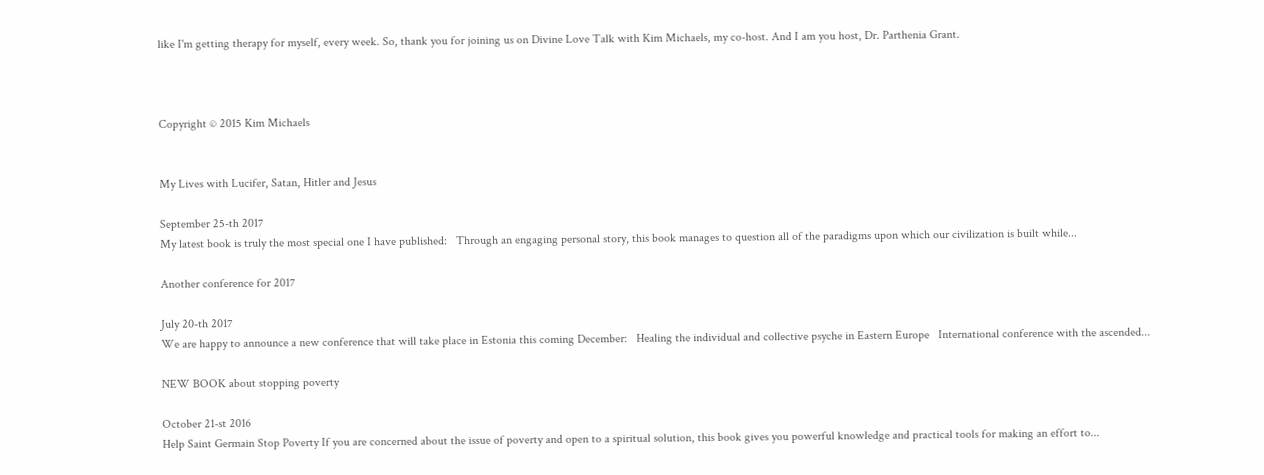like I'm getting therapy for myself, every week. So, thank you for joining us on Divine Love Talk with Kim Michaels, my co-host. And I am you host, Dr. Parthenia Grant.



Copyright © 2015 Kim Michaels


My Lives with Lucifer, Satan, Hitler and Jesus

September 25-th 2017
My latest book is truly the most special one I have published:   Through an engaging personal story, this book manages to question all of the paradigms upon which our civilization is built while...

Another conference for 2017

July 20-th 2017
We are happy to announce a new conference that will take place in Estonia this coming December:   Healing the individual and collective psyche in Eastern Europe   International conference with the ascended...

NEW BOOK about stopping poverty

October 21-st 2016
Help Saint Germain Stop Poverty If you are concerned about the issue of poverty and open to a spiritual solution, this book gives you powerful knowledge and practical tools for making an effort to...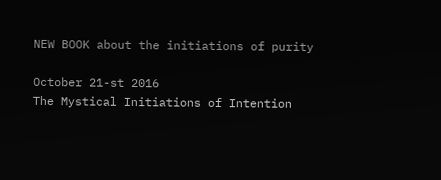NEW BOOK about the initiations of purity

October 21-st 2016
The Mystical Initiations of Intention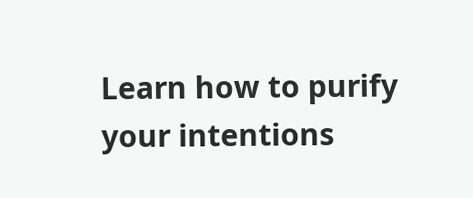Learn how to purify your intentions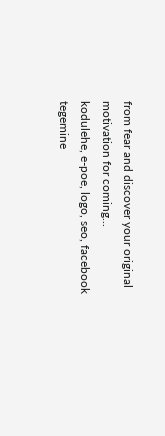from fear and discover your original motivation for coming...
kodulehe, e-poe, logo, seo, facebook tegemine